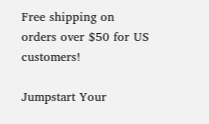Free shipping on orders over $50 for US customers!

Jumpstart Your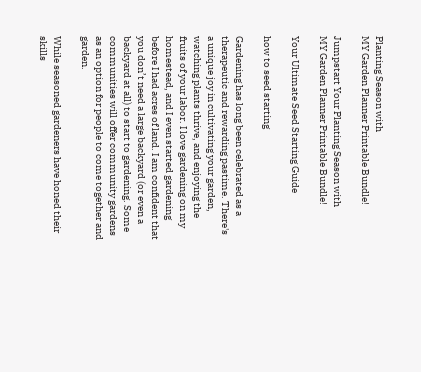Planting Season with
MY Garden Planner Printable Bundle!

Jumpstart Your Planting Season with
MY Garden Planner Printable Bundle!

Your Ultimate Seed Starting Guide

how to seed starting

Gardening has long been celebrated as a therapeutic and rewarding pastime. There's a unique joy in cultivating your garden, watching plants thrive, and enjoying the fruits of your labor. I love gardening on my homestead, and I even started gardening before I had acres of land. I am confident that you don’t need a large backyard (or even a backyard at all) to start to gardening. Some communities will offer community gardens as an option for people to come together and garden.

While seasoned gardeners have honed their skills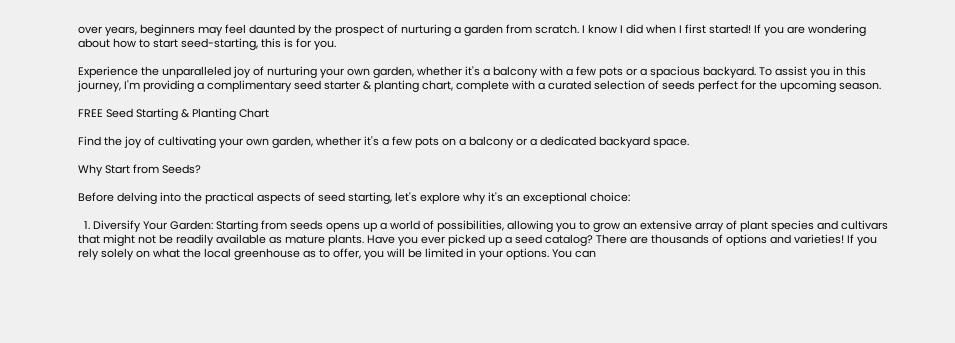over years, beginners may feel daunted by the prospect of nurturing a garden from scratch. I know I did when I first started! If you are wondering about how to start seed-starting, this is for you.

Experience the unparalleled joy of nurturing your own garden, whether it's a balcony with a few pots or a spacious backyard. To assist you in this journey, I'm providing a complimentary seed starter & planting chart, complete with a curated selection of seeds perfect for the upcoming season.

FREE Seed Starting & Planting Chart

Find the joy of cultivating your own garden, whether it's a few pots on a balcony or a dedicated backyard space.

Why Start from Seeds?

Before delving into the practical aspects of seed starting, let's explore why it's an exceptional choice:

  1. Diversify Your Garden: Starting from seeds opens up a world of possibilities, allowing you to grow an extensive array of plant species and cultivars that might not be readily available as mature plants. Have you ever picked up a seed catalog? There are thousands of options and varieties! If you rely solely on what the local greenhouse as to offer, you will be limited in your options. You can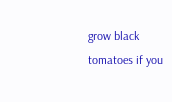grow black tomatoes if you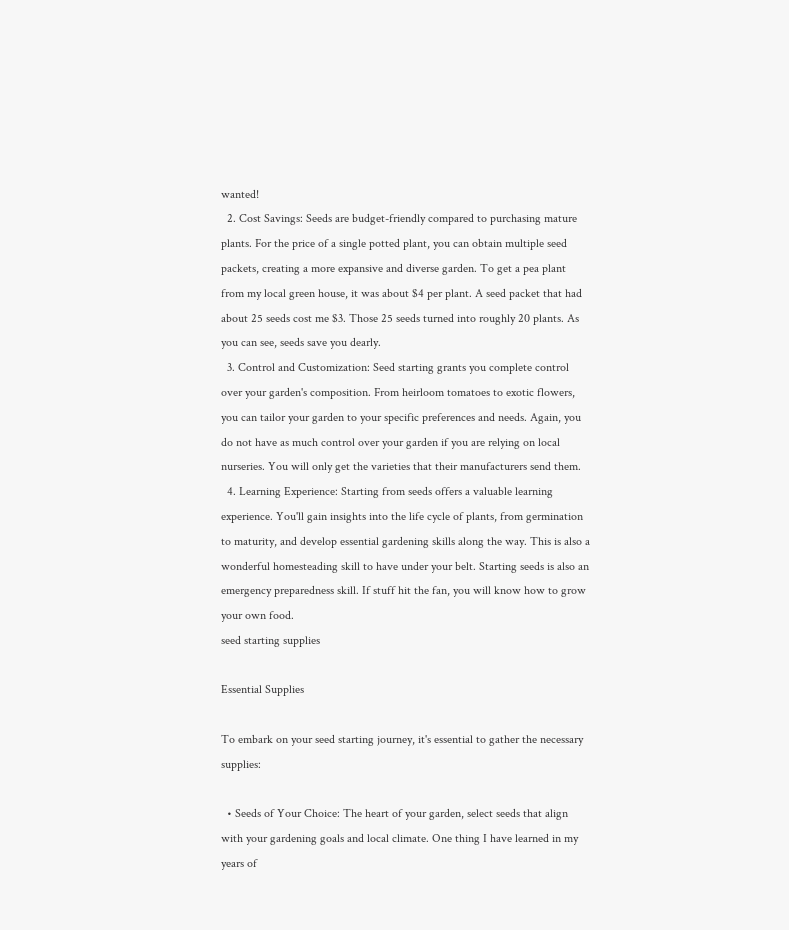wanted!
  2. Cost Savings: Seeds are budget-friendly compared to purchasing mature plants. For the price of a single potted plant, you can obtain multiple seed packets, creating a more expansive and diverse garden. To get a pea plant from my local green house, it was about $4 per plant. A seed packet that had about 25 seeds cost me $3. Those 25 seeds turned into roughly 20 plants. As you can see, seeds save you dearly.
  3. Control and Customization: Seed starting grants you complete control over your garden's composition. From heirloom tomatoes to exotic flowers, you can tailor your garden to your specific preferences and needs. Again, you do not have as much control over your garden if you are relying on local nurseries. You will only get the varieties that their manufacturers send them.
  4. Learning Experience: Starting from seeds offers a valuable learning experience. You'll gain insights into the life cycle of plants, from germination to maturity, and develop essential gardening skills along the way. This is also a wonderful homesteading skill to have under your belt. Starting seeds is also an emergency preparedness skill. If stuff hit the fan, you will know how to grow your own food.
seed starting supplies

Essential Supplies

To embark on your seed starting journey, it's essential to gather the necessary supplies:

  • Seeds of Your Choice: The heart of your garden, select seeds that align with your gardening goals and local climate. One thing I have learned in my years of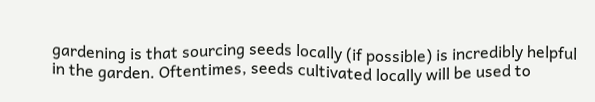gardening is that sourcing seeds locally (if possible) is incredibly helpful in the garden. Oftentimes, seeds cultivated locally will be used to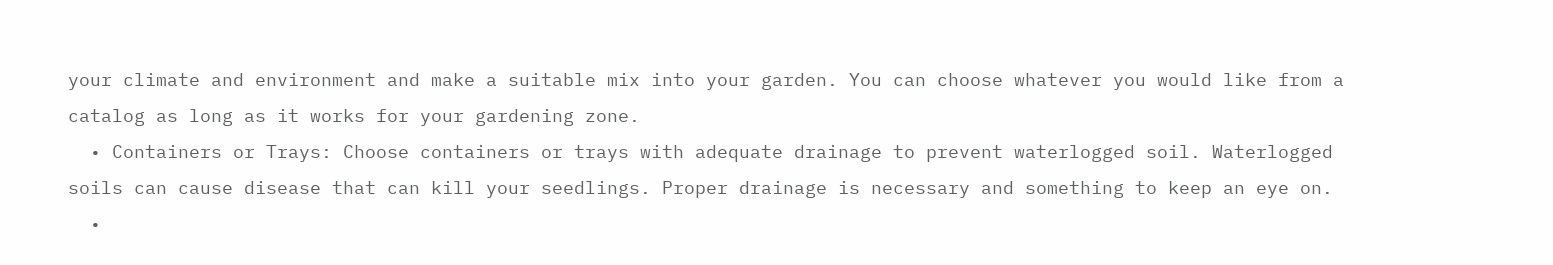your climate and environment and make a suitable mix into your garden. You can choose whatever you would like from a catalog as long as it works for your gardening zone.
  • Containers or Trays: Choose containers or trays with adequate drainage to prevent waterlogged soil. Waterlogged soils can cause disease that can kill your seedlings. Proper drainage is necessary and something to keep an eye on.
  •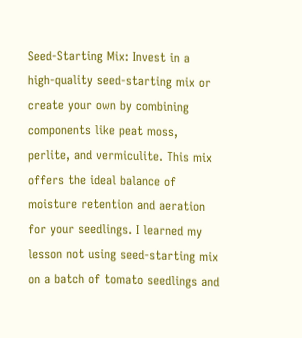Seed-Starting Mix: Invest in a high-quality seed-starting mix or create your own by combining components like peat moss, perlite, and vermiculite. This mix offers the ideal balance of moisture retention and aeration for your seedlings. I learned my lesson not using seed-starting mix on a batch of tomato seedlings and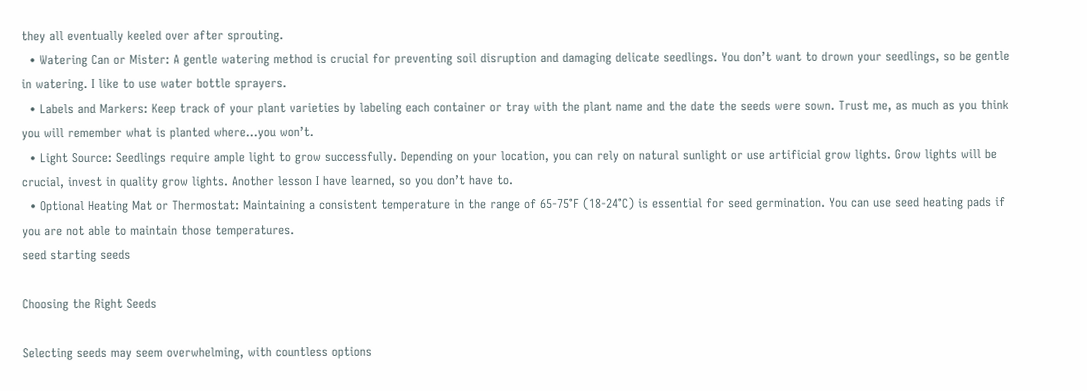they all eventually keeled over after sprouting.
  • Watering Can or Mister: A gentle watering method is crucial for preventing soil disruption and damaging delicate seedlings. You don’t want to drown your seedlings, so be gentle in watering. I like to use water bottle sprayers.
  • Labels and Markers: Keep track of your plant varieties by labeling each container or tray with the plant name and the date the seeds were sown. Trust me, as much as you think you will remember what is planted where…you won’t.
  • Light Source: Seedlings require ample light to grow successfully. Depending on your location, you can rely on natural sunlight or use artificial grow lights. Grow lights will be crucial, invest in quality grow lights. Another lesson I have learned, so you don’t have to.
  • Optional Heating Mat or Thermostat: Maintaining a consistent temperature in the range of 65-75°F (18-24°C) is essential for seed germination. You can use seed heating pads if you are not able to maintain those temperatures.
seed starting seeds

Choosing the Right Seeds

Selecting seeds may seem overwhelming, with countless options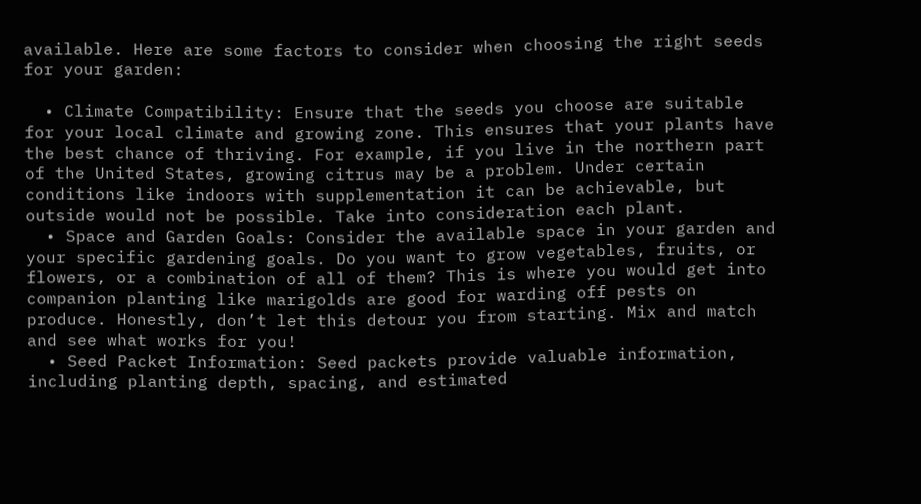available. Here are some factors to consider when choosing the right seeds for your garden:

  • Climate Compatibility: Ensure that the seeds you choose are suitable for your local climate and growing zone. This ensures that your plants have the best chance of thriving. For example, if you live in the northern part of the United States, growing citrus may be a problem. Under certain conditions like indoors with supplementation it can be achievable, but outside would not be possible. Take into consideration each plant.
  • Space and Garden Goals: Consider the available space in your garden and your specific gardening goals. Do you want to grow vegetables, fruits, or flowers, or a combination of all of them? This is where you would get into companion planting like marigolds are good for warding off pests on produce. Honestly, don’t let this detour you from starting. Mix and match and see what works for you!
  • Seed Packet Information: Seed packets provide valuable information, including planting depth, spacing, and estimated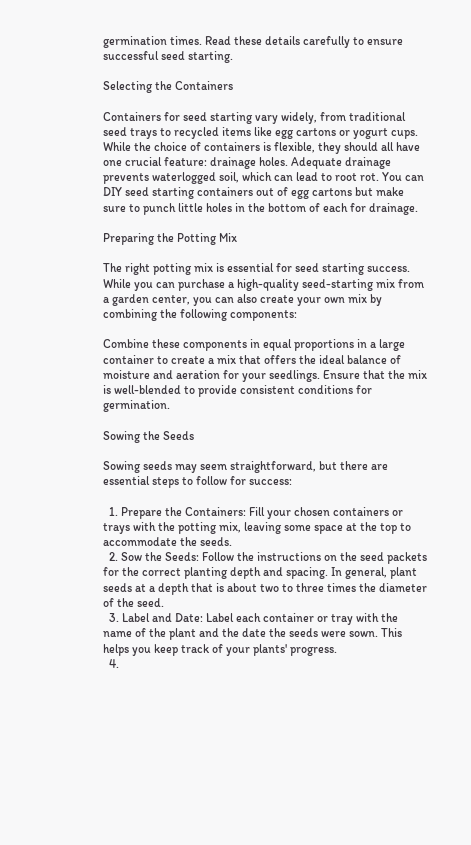germination times. Read these details carefully to ensure successful seed starting.

Selecting the Containers

Containers for seed starting vary widely, from traditional seed trays to recycled items like egg cartons or yogurt cups. While the choice of containers is flexible, they should all have one crucial feature: drainage holes. Adequate drainage prevents waterlogged soil, which can lead to root rot. You can DIY seed starting containers out of egg cartons but make sure to punch little holes in the bottom of each for drainage.

Preparing the Potting Mix

The right potting mix is essential for seed starting success. While you can purchase a high-quality seed-starting mix from a garden center, you can also create your own mix by combining the following components:

Combine these components in equal proportions in a large container to create a mix that offers the ideal balance of moisture and aeration for your seedlings. Ensure that the mix is well-blended to provide consistent conditions for germination.

Sowing the Seeds

Sowing seeds may seem straightforward, but there are essential steps to follow for success:

  1. Prepare the Containers: Fill your chosen containers or trays with the potting mix, leaving some space at the top to accommodate the seeds.
  2. Sow the Seeds: Follow the instructions on the seed packets for the correct planting depth and spacing. In general, plant seeds at a depth that is about two to three times the diameter of the seed.
  3. Label and Date: Label each container or tray with the name of the plant and the date the seeds were sown. This helps you keep track of your plants' progress.
  4.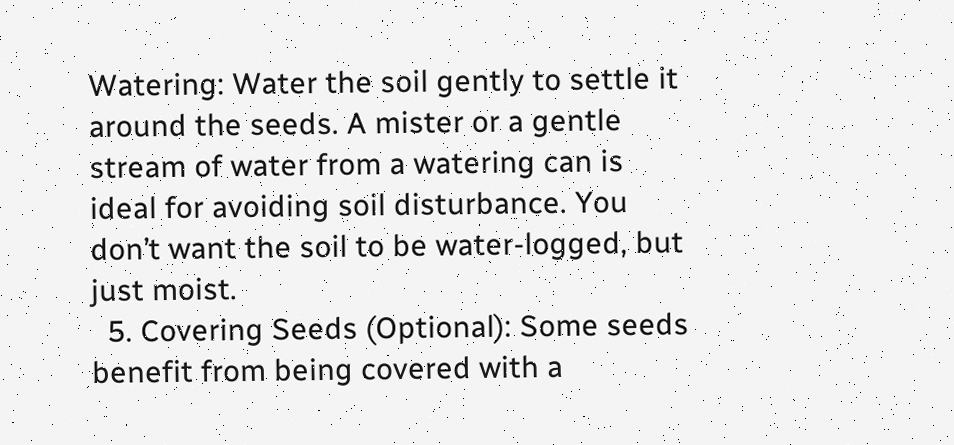Watering: Water the soil gently to settle it around the seeds. A mister or a gentle stream of water from a watering can is ideal for avoiding soil disturbance. You don’t want the soil to be water-logged, but just moist.
  5. Covering Seeds (Optional): Some seeds benefit from being covered with a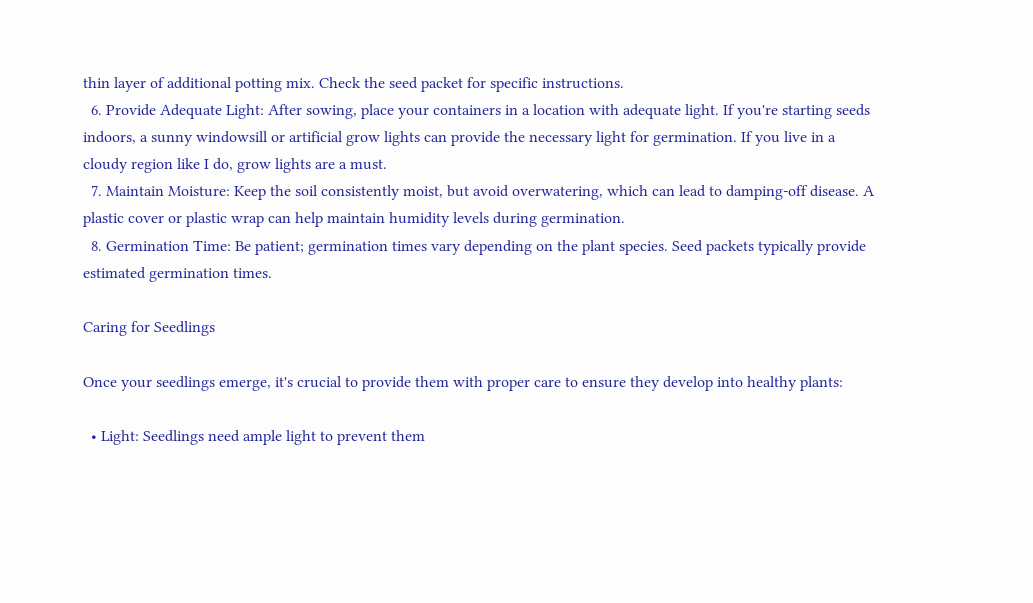thin layer of additional potting mix. Check the seed packet for specific instructions.
  6. Provide Adequate Light: After sowing, place your containers in a location with adequate light. If you're starting seeds indoors, a sunny windowsill or artificial grow lights can provide the necessary light for germination. If you live in a cloudy region like I do, grow lights are a must.
  7. Maintain Moisture: Keep the soil consistently moist, but avoid overwatering, which can lead to damping-off disease. A plastic cover or plastic wrap can help maintain humidity levels during germination.
  8. Germination Time: Be patient; germination times vary depending on the plant species. Seed packets typically provide estimated germination times.

Caring for Seedlings

Once your seedlings emerge, it's crucial to provide them with proper care to ensure they develop into healthy plants:

  • Light: Seedlings need ample light to prevent them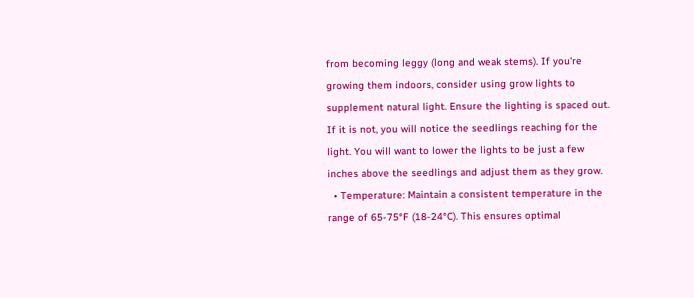from becoming leggy (long and weak stems). If you're growing them indoors, consider using grow lights to supplement natural light. Ensure the lighting is spaced out. If it is not, you will notice the seedlings reaching for the light. You will want to lower the lights to be just a few inches above the seedlings and adjust them as they grow.
  • Temperature: Maintain a consistent temperature in the range of 65-75°F (18-24°C). This ensures optimal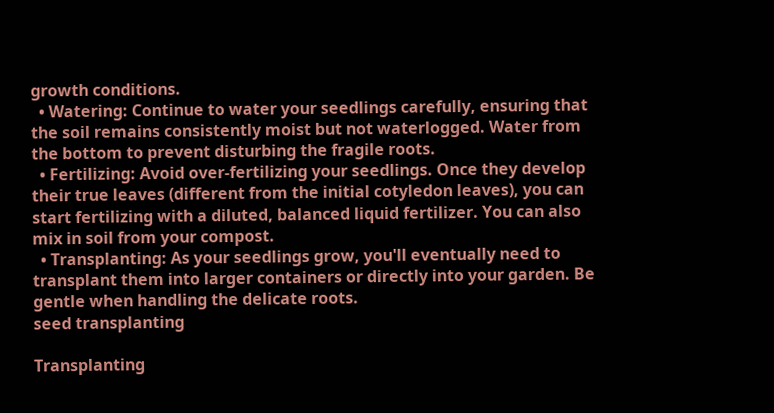growth conditions.
  • Watering: Continue to water your seedlings carefully, ensuring that the soil remains consistently moist but not waterlogged. Water from the bottom to prevent disturbing the fragile roots.
  • Fertilizing: Avoid over-fertilizing your seedlings. Once they develop their true leaves (different from the initial cotyledon leaves), you can start fertilizing with a diluted, balanced liquid fertilizer. You can also mix in soil from your compost.
  • Transplanting: As your seedlings grow, you'll eventually need to transplant them into larger containers or directly into your garden. Be gentle when handling the delicate roots.
seed transplanting

Transplanting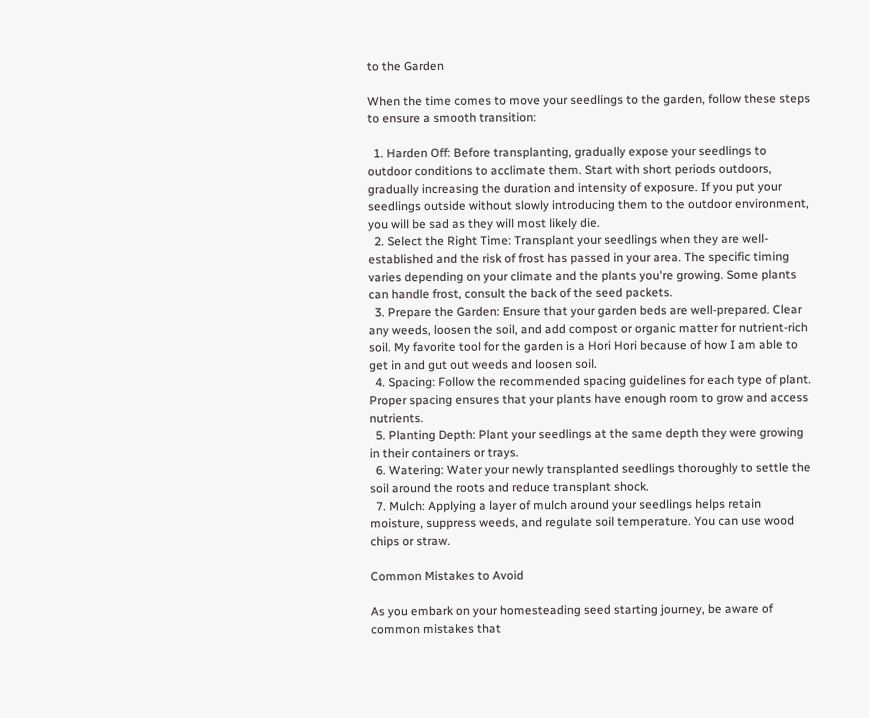to the Garden

When the time comes to move your seedlings to the garden, follow these steps to ensure a smooth transition:

  1. Harden Off: Before transplanting, gradually expose your seedlings to outdoor conditions to acclimate them. Start with short periods outdoors, gradually increasing the duration and intensity of exposure. If you put your seedlings outside without slowly introducing them to the outdoor environment, you will be sad as they will most likely die.
  2. Select the Right Time: Transplant your seedlings when they are well-established and the risk of frost has passed in your area. The specific timing varies depending on your climate and the plants you're growing. Some plants can handle frost, consult the back of the seed packets.
  3. Prepare the Garden: Ensure that your garden beds are well-prepared. Clear any weeds, loosen the soil, and add compost or organic matter for nutrient-rich soil. My favorite tool for the garden is a Hori Hori because of how I am able to get in and gut out weeds and loosen soil.
  4. Spacing: Follow the recommended spacing guidelines for each type of plant. Proper spacing ensures that your plants have enough room to grow and access nutrients.
  5. Planting Depth: Plant your seedlings at the same depth they were growing in their containers or trays.
  6. Watering: Water your newly transplanted seedlings thoroughly to settle the soil around the roots and reduce transplant shock.
  7. Mulch: Applying a layer of mulch around your seedlings helps retain moisture, suppress weeds, and regulate soil temperature. You can use wood chips or straw.

Common Mistakes to Avoid

As you embark on your homesteading seed starting journey, be aware of common mistakes that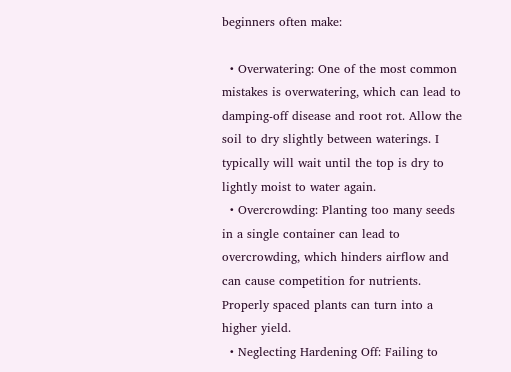beginners often make:

  • Overwatering: One of the most common mistakes is overwatering, which can lead to damping-off disease and root rot. Allow the soil to dry slightly between waterings. I typically will wait until the top is dry to lightly moist to water again.
  • Overcrowding: Planting too many seeds in a single container can lead to overcrowding, which hinders airflow and can cause competition for nutrients. Properly spaced plants can turn into a higher yield.
  • Neglecting Hardening Off: Failing to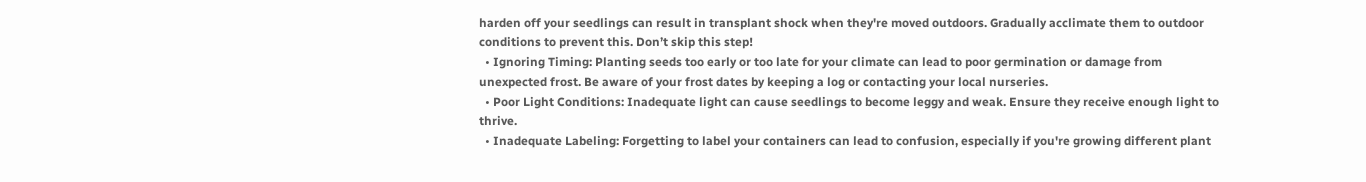harden off your seedlings can result in transplant shock when they're moved outdoors. Gradually acclimate them to outdoor conditions to prevent this. Don’t skip this step!
  • Ignoring Timing: Planting seeds too early or too late for your climate can lead to poor germination or damage from unexpected frost. Be aware of your frost dates by keeping a log or contacting your local nurseries.
  • Poor Light Conditions: Inadequate light can cause seedlings to become leggy and weak. Ensure they receive enough light to thrive.
  • Inadequate Labeling: Forgetting to label your containers can lead to confusion, especially if you're growing different plant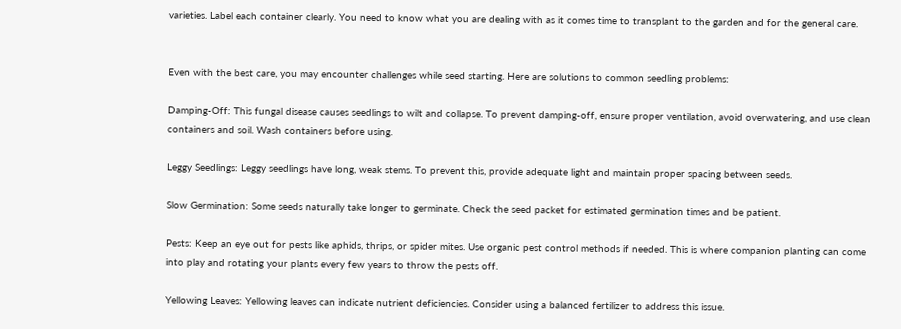varieties. Label each container clearly. You need to know what you are dealing with as it comes time to transplant to the garden and for the general care.


Even with the best care, you may encounter challenges while seed starting. Here are solutions to common seedling problems:

Damping-Off: This fungal disease causes seedlings to wilt and collapse. To prevent damping-off, ensure proper ventilation, avoid overwatering, and use clean containers and soil. Wash containers before using.

Leggy Seedlings: Leggy seedlings have long, weak stems. To prevent this, provide adequate light and maintain proper spacing between seeds.

Slow Germination: Some seeds naturally take longer to germinate. Check the seed packet for estimated germination times and be patient.

Pests: Keep an eye out for pests like aphids, thrips, or spider mites. Use organic pest control methods if needed. This is where companion planting can come into play and rotating your plants every few years to throw the pests off.

Yellowing Leaves: Yellowing leaves can indicate nutrient deficiencies. Consider using a balanced fertilizer to address this issue.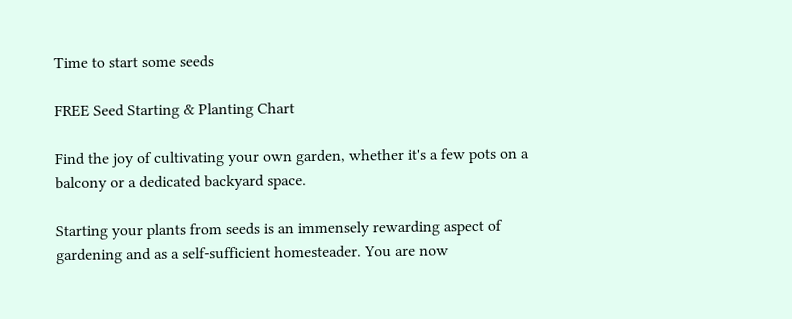Time to start some seeds

FREE Seed Starting & Planting Chart

Find the joy of cultivating your own garden, whether it's a few pots on a balcony or a dedicated backyard space.

Starting your plants from seeds is an immensely rewarding aspect of gardening and as a self-sufficient homesteader. You are now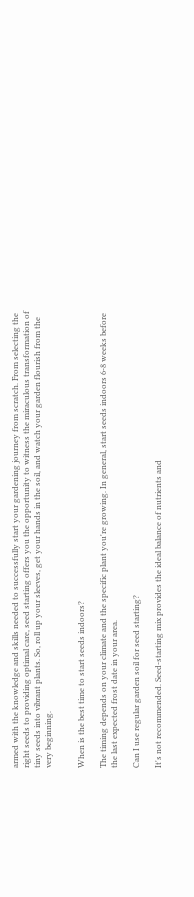armed with the knowledge and skills needed to successfully start your gardening journey from scratch. From selecting the right seeds to providing optimal care, seed starting offers you the opportunity to witness the miraculous transformation of tiny seeds into vibrant plants. So, roll up your sleeves, get your hands in the soil, and watch your garden flourish from the very beginning.


When is the best time to start seeds indoors?

The timing depends on your climate and the specific plant you're growing. In general, start seeds indoors 6-8 weeks before the last expected frost date in your area.

Can I use regular garden soil for seed starting?

It's not recommended. Seed-starting mix provides the ideal balance of nutrients and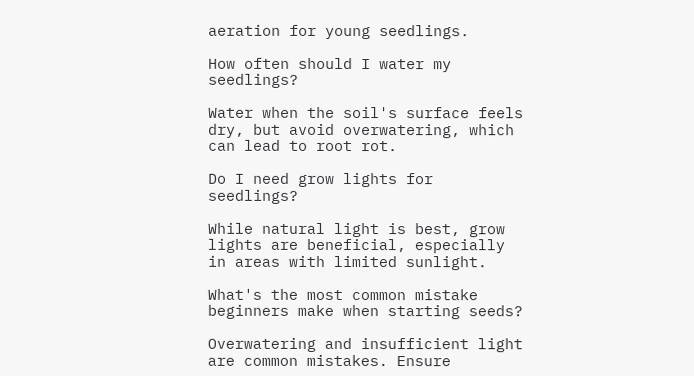aeration for young seedlings.

How often should I water my seedlings?

Water when the soil's surface feels dry, but avoid overwatering, which can lead to root rot.

Do I need grow lights for seedlings?

While natural light is best, grow lights are beneficial, especially in areas with limited sunlight.

What's the most common mistake beginners make when starting seeds?

Overwatering and insufficient light are common mistakes. Ensure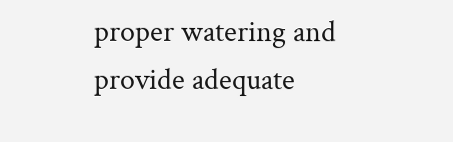proper watering and provide adequate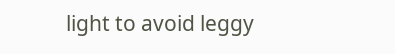light to avoid leggy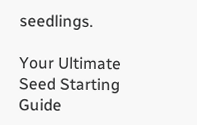seedlings.

Your Ultimate Seed Starting Guide